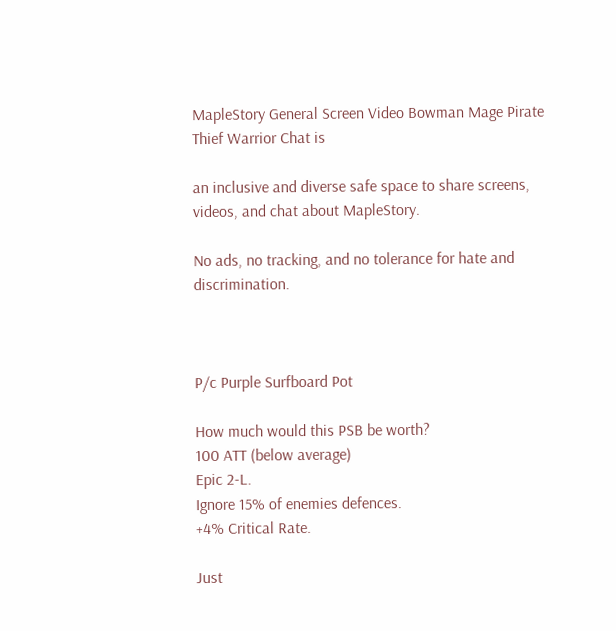MapleStory General Screen Video Bowman Mage Pirate Thief Warrior Chat is

an inclusive and diverse safe space to share screens, videos, and chat about MapleStory.

No ads, no tracking, and no tolerance for hate and discrimination.



P/c Purple Surfboard Pot

How much would this PSB be worth?
100 ATT (below average)
Epic 2-L.
Ignore 15% of enemies defences.
+4% Critical Rate.

Just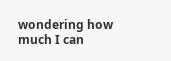wondering how much I can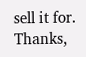sell it for.
Thanks,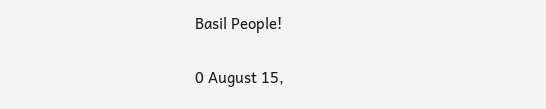Basil People!

0 August 15,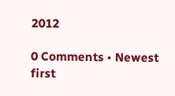2012

0 Comments • Newest first